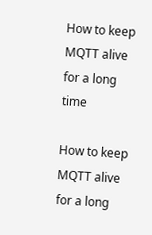How to keep MQTT alive for a long time

How to keep MQTT alive for a long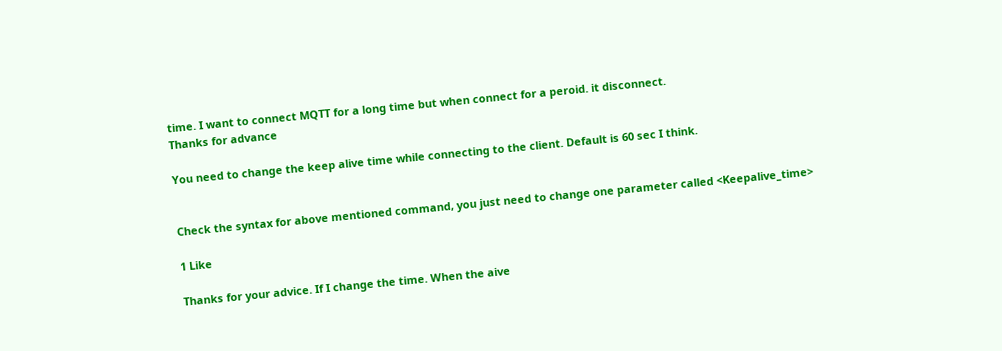time. I want to connect MQTT for a long time but when connect for a peroid. it disconnect.
Thanks for advance

You need to change the keep alive time while connecting to the client. Default is 60 sec I think.


Check the syntax for above mentioned command, you just need to change one parameter called <Keepalive_time>

1 Like

Thanks for your advice. If I change the time. When the aive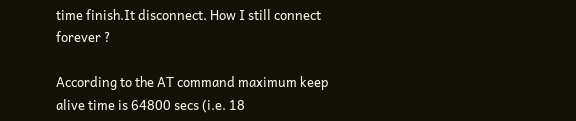time finish.It disconnect. How I still connect forever ?

According to the AT command maximum keep alive time is 64800 secs (i.e. 18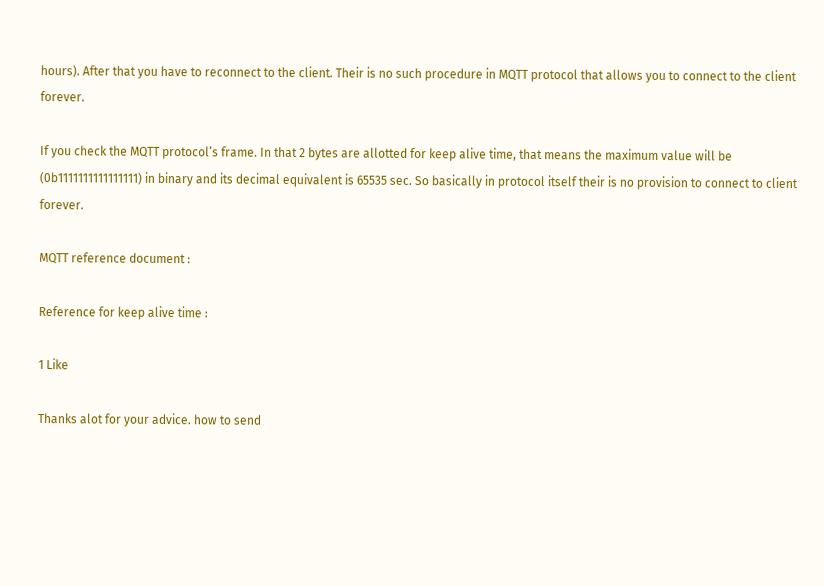hours). After that you have to reconnect to the client. Their is no such procedure in MQTT protocol that allows you to connect to the client forever.

If you check the MQTT protocol’s frame. In that 2 bytes are allotted for keep alive time, that means the maximum value will be (0b1111111111111111) in binary and its decimal equivalent is 65535 sec. So basically in protocol itself their is no provision to connect to client forever.

MQTT reference document :

Reference for keep alive time :

1 Like

Thanks alot for your advice. how to send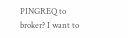PINGREQ to broker? I want to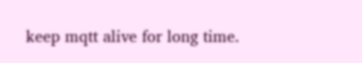keep mqtt alive for long time.